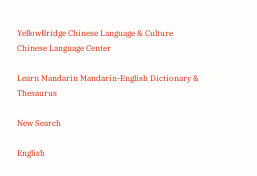YellowBridge Chinese Language & Culture
Chinese Language Center

Learn Mandarin Mandarin-English Dictionary & Thesaurus

New Search

English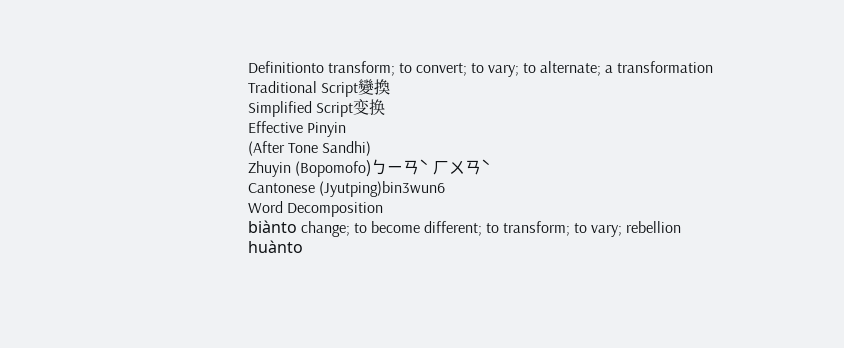Definitionto transform; to convert; to vary; to alternate; a transformation
Traditional Script變換
Simplified Script变换
Effective Pinyin
(After Tone Sandhi)
Zhuyin (Bopomofo)ㄅㄧㄢˋ ㄏㄨㄢˋ
Cantonese (Jyutping)bin3wun6
Word Decomposition
biànto change; to become different; to transform; to vary; rebellion
huànto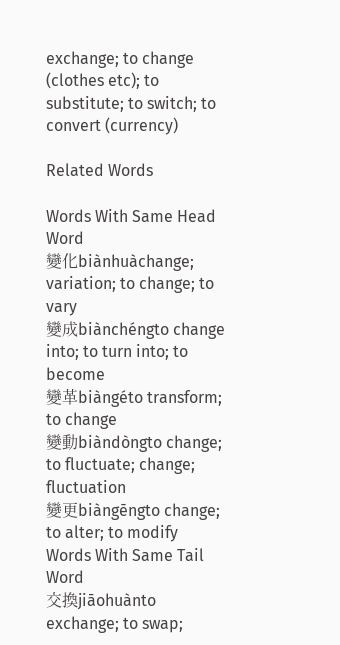exchange; to change (clothes etc); to substitute; to switch; to convert (currency)

Related Words

Words With Same Head Word
變化biànhuàchange; variation; to change; to vary
變成biànchéngto change into; to turn into; to become
變革biàngéto transform; to change
變動biàndòngto change; to fluctuate; change; fluctuation
變更biàngēngto change; to alter; to modify
Words With Same Tail Word
交換jiāohuànto exchange; to swap;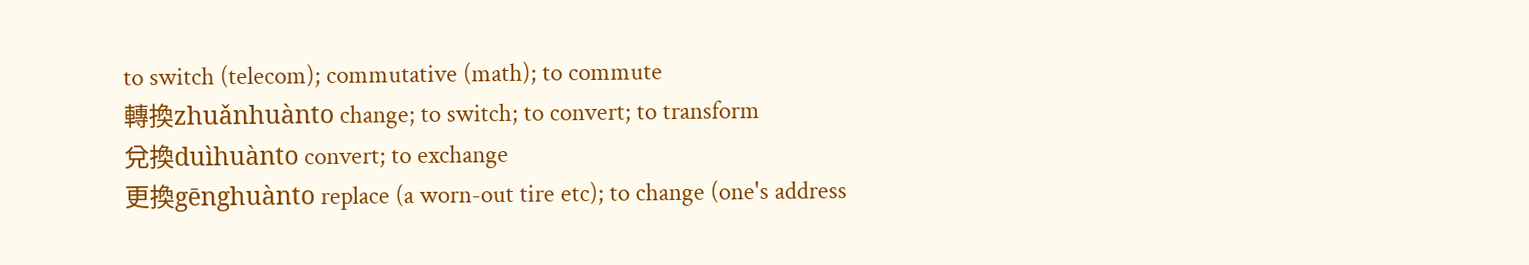to switch (telecom); commutative (math); to commute
轉換zhuǎnhuànto change; to switch; to convert; to transform
兌換duìhuànto convert; to exchange
更換gēnghuànto replace (a worn-out tire etc); to change (one's address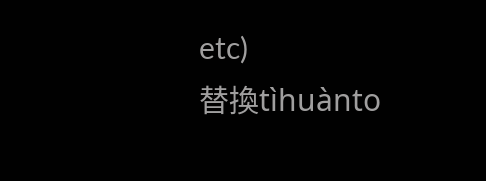etc)
替換tìhuànto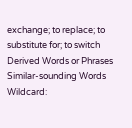exchange; to replace; to substitute for; to switch
Derived Words or Phrases
Similar-sounding Words
Wildcard: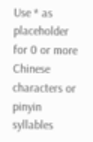Use * as placeholder for 0 or more
Chinese characters or pinyin syllables